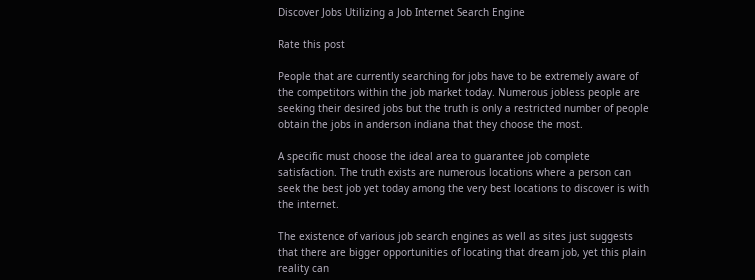Discover Jobs Utilizing a Job Internet Search Engine

Rate this post

People that are currently searching for jobs have to be extremely aware of the competitors within the job market today. Numerous jobless people are seeking their desired jobs but the truth is only a restricted number of people obtain the jobs in anderson indiana that they choose the most.

A specific must choose the ideal area to guarantee job complete satisfaction. The truth exists are numerous locations where a person can seek the best job yet today among the very best locations to discover is with the internet.

The existence of various job search engines as well as sites just suggests that there are bigger opportunities of locating that dream job, yet this plain reality can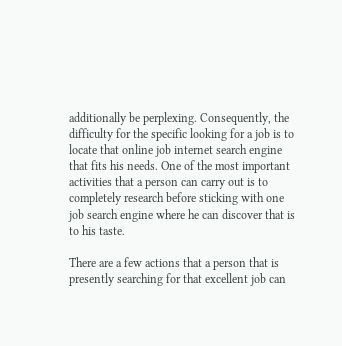additionally be perplexing. Consequently, the difficulty for the specific looking for a job is to locate that online job internet search engine that fits his needs. One of the most important activities that a person can carry out is to completely research before sticking with one job search engine where he can discover that is to his taste.

There are a few actions that a person that is presently searching for that excellent job can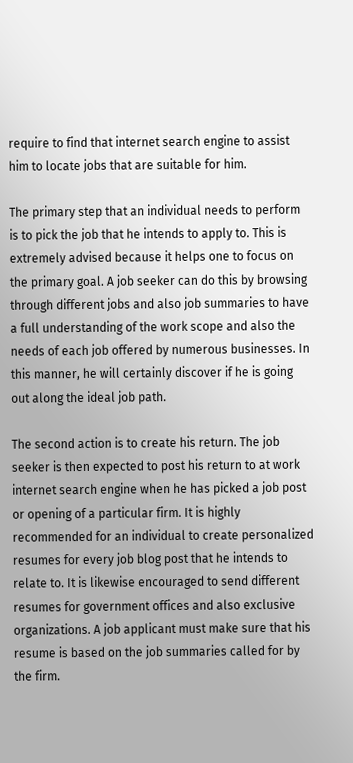require to find that internet search engine to assist him to locate jobs that are suitable for him.

The primary step that an individual needs to perform is to pick the job that he intends to apply to. This is extremely advised because it helps one to focus on the primary goal. A job seeker can do this by browsing through different jobs and also job summaries to have a full understanding of the work scope and also the needs of each job offered by numerous businesses. In this manner, he will certainly discover if he is going out along the ideal job path.

The second action is to create his return. The job seeker is then expected to post his return to at work internet search engine when he has picked a job post or opening of a particular firm. It is highly recommended for an individual to create personalized resumes for every job blog post that he intends to relate to. It is likewise encouraged to send different resumes for government offices and also exclusive organizations. A job applicant must make sure that his resume is based on the job summaries called for by the firm.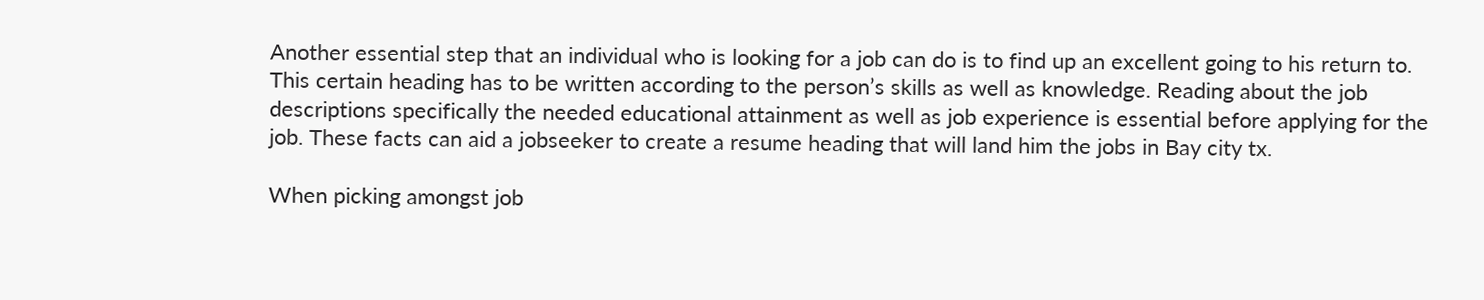Another essential step that an individual who is looking for a job can do is to find up an excellent going to his return to. This certain heading has to be written according to the person’s skills as well as knowledge. Reading about the job descriptions specifically the needed educational attainment as well as job experience is essential before applying for the job. These facts can aid a jobseeker to create a resume heading that will land him the jobs in Bay city tx.

When picking amongst job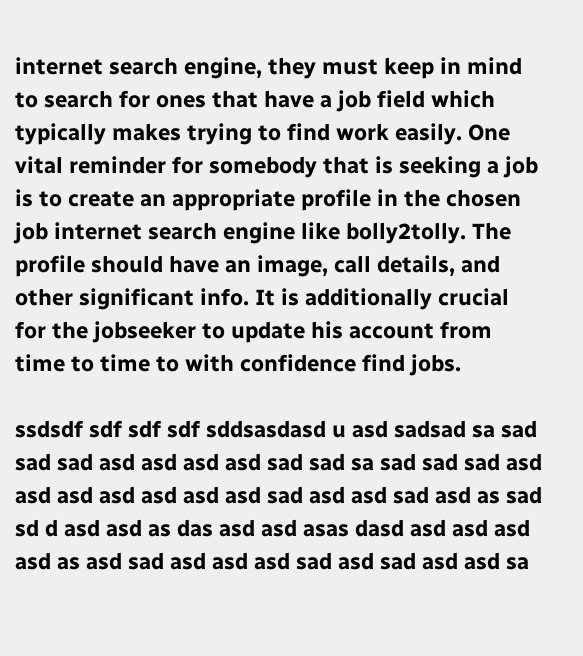internet search engine, they must keep in mind to search for ones that have a job field which typically makes trying to find work easily. One vital reminder for somebody that is seeking a job is to create an appropriate profile in the chosen job internet search engine like bolly2tolly. The profile should have an image, call details, and other significant info. It is additionally crucial for the jobseeker to update his account from time to time to with confidence find jobs.

ssdsdf sdf sdf sdf sddsasdasd u asd sadsad sa sad sad sad asd asd asd asd sad sad sa sad sad sad asd asd asd asd asd asd asd sad asd asd sad asd as sad sd d asd asd as das asd asd asas dasd asd asd asd asd as asd sad asd asd asd sad asd sad asd asd sa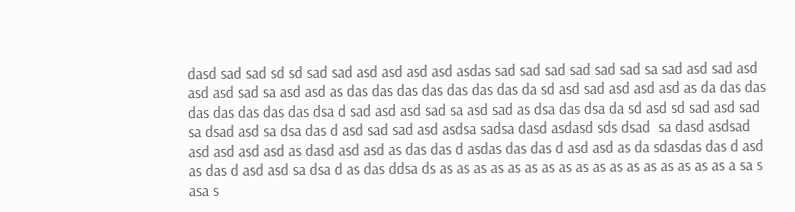dasd sad sad sd sd sad sad asd asd asd asd asdas sad sad sad sad sad sad sa sad asd sad asd asd asd sad sa asd asd as das das das das das das das da sd asd sad asd asd asd as da das das das das das das das dsa d sad asd asd sad sa asd sad as dsa das dsa da sd asd sd sad asd sad sa dsad asd sa dsa das d asd sad sad asd asdsa sadsa dasd asdasd sds dsad  sa dasd asdsad asd asd asd asd as dasd asd asd as das das d asdas das das d asd asd as da sdasdas das d asd as das d asd asd sa dsa d as das ddsa ds as as as as as as as as as as as as as as as as as a sa s asa s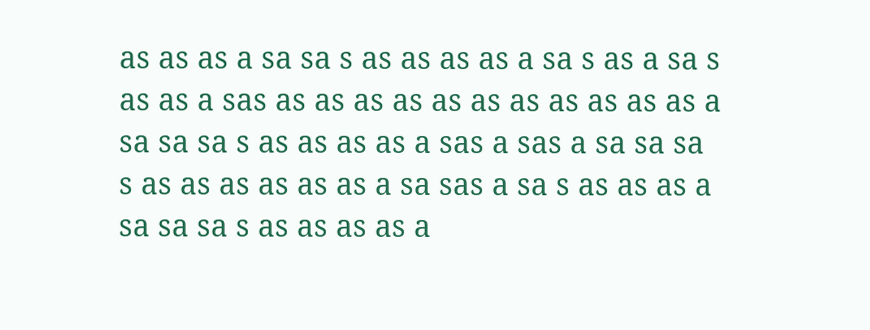as as as a sa sa s as as as as a sa s as a sa s as as a sas as as as as as as as as as as as a sa sa sa s as as as as a sas a sas a sa sa sa s as as as as as as a sa sas a sa s as as as a sa sa sa s as as as as a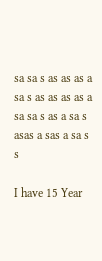sa sa s as as as a sa s as as as as a sa sa s as a sa s asas a sas a sa s s

I have 15 Year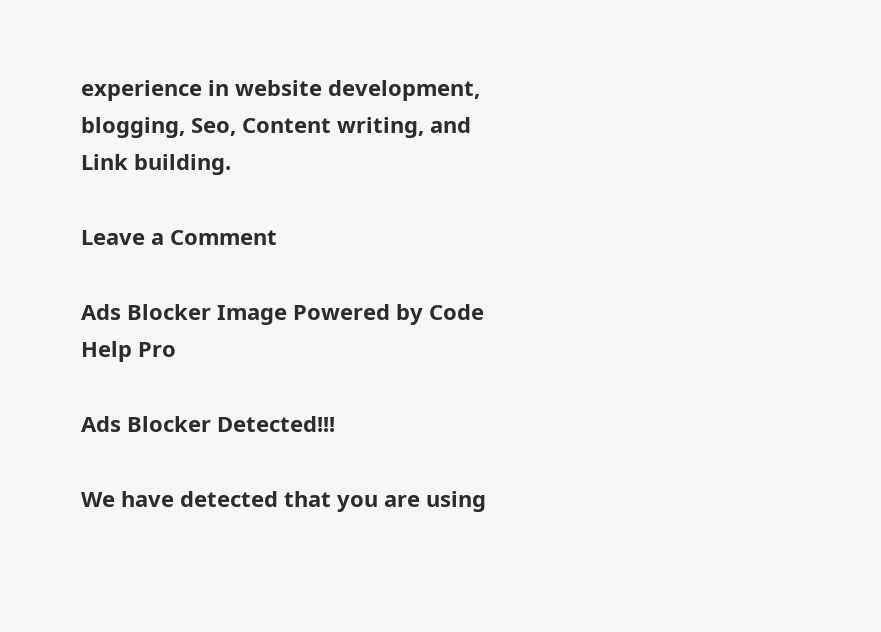experience in website development, blogging, Seo, Content writing, and Link building.

Leave a Comment

Ads Blocker Image Powered by Code Help Pro

Ads Blocker Detected!!!

We have detected that you are using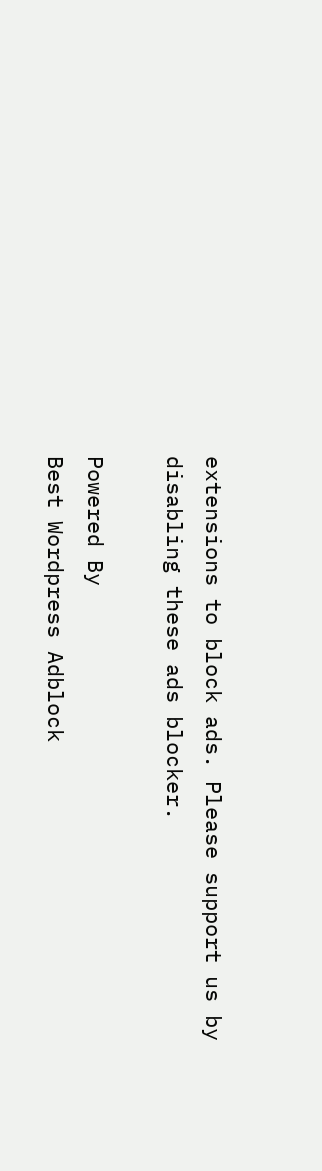extensions to block ads. Please support us by disabling these ads blocker.

Powered By
Best Wordpress Adblock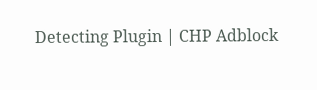Detecting Plugin | CHP Adblock